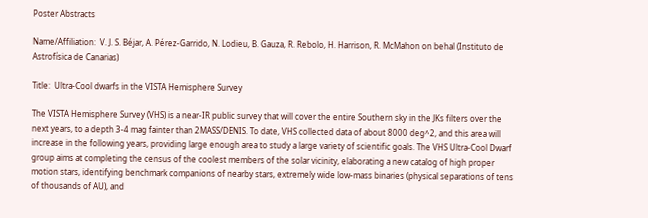Poster Abstracts

Name/Affiliation:  V. J. S. Béjar, A. Pérez-Garrido, N. Lodieu, B. Gauza, R. Rebolo, H. Harrison, R. McMahon on behal (Instituto de Astrofísica de Canarias)

Title:  Ultra-Cool dwarfs in the VISTA Hemisphere Survey

The VISTA Hemisphere Survey (VHS) is a near-IR public survey that will cover the entire Southern sky in the JKs filters over the next years, to a depth 3-4 mag fainter than 2MASS/DENIS. To date, VHS collected data of about 8000 deg^2, and this area will increase in the following years, providing large enough area to study a large variety of scientific goals. The VHS Ultra-Cool Dwarf group aims at completing the census of the coolest members of the solar vicinity, elaborating a new catalog of high proper motion stars, identifying benchmark companions of nearby stars, extremely wide low-mass binaries (physical separations of tens of thousands of AU), and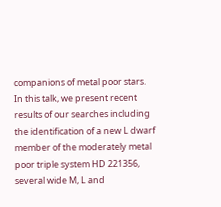companions of metal poor stars. In this talk, we present recent results of our searches including the identification of a new L dwarf member of the moderately metal poor triple system HD 221356, several wide M, L and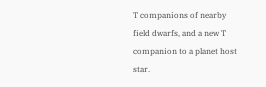T companions of nearby field dwarfs, and a new T companion to a planet host star.